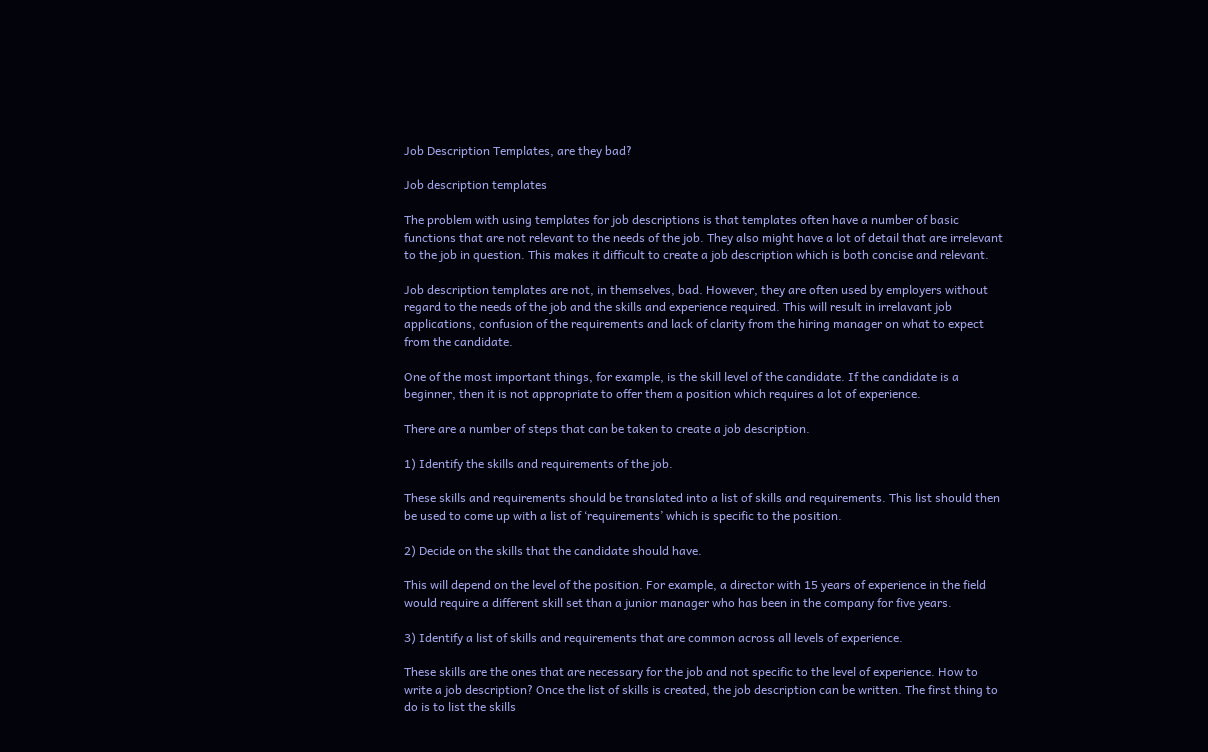Job Description Templates, are they bad?

Job description templates

The problem with using templates for job descriptions is that templates often have a number of basic functions that are not relevant to the needs of the job. They also might have a lot of detail that are irrelevant to the job in question. This makes it difficult to create a job description which is both concise and relevant.

Job description templates are not, in themselves, bad. However, they are often used by employers without regard to the needs of the job and the skills and experience required. This will result in irrelavant job applications, confusion of the requirements and lack of clarity from the hiring manager on what to expect from the candidate.

One of the most important things, for example, is the skill level of the candidate. If the candidate is a beginner, then it is not appropriate to offer them a position which requires a lot of experience.

There are a number of steps that can be taken to create a job description.

1) Identify the skills and requirements of the job.

These skills and requirements should be translated into a list of skills and requirements. This list should then be used to come up with a list of ‘requirements’ which is specific to the position.

2) Decide on the skills that the candidate should have.

This will depend on the level of the position. For example, a director with 15 years of experience in the field would require a different skill set than a junior manager who has been in the company for five years.

3) Identify a list of skills and requirements that are common across all levels of experience.

These skills are the ones that are necessary for the job and not specific to the level of experience. How to write a job description? Once the list of skills is created, the job description can be written. The first thing to do is to list the skills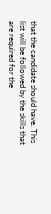that the candidate should have. This list will be followed by the skills that are required for the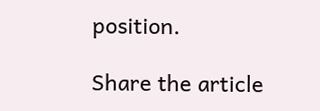position.

Share the article